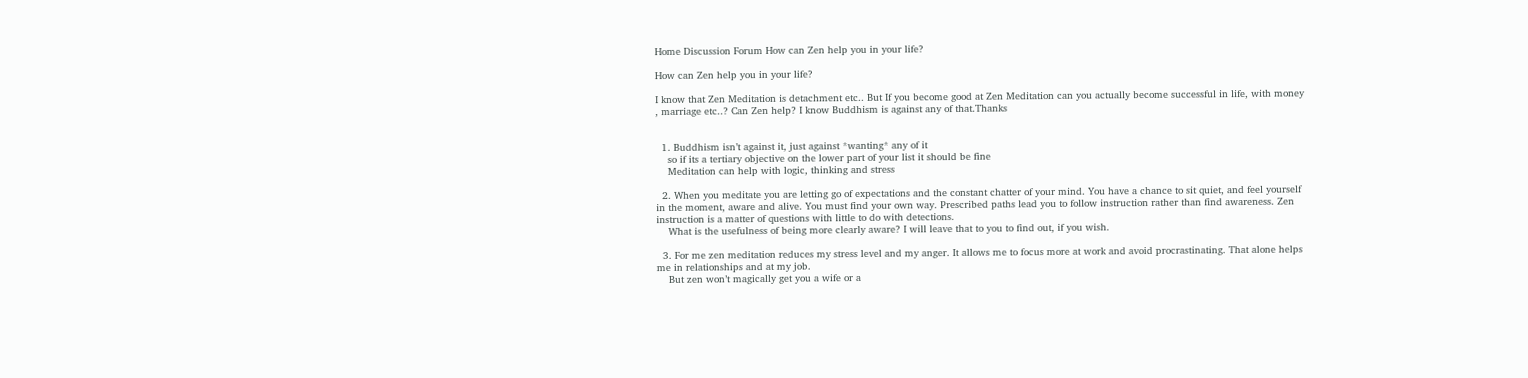Home Discussion Forum How can Zen help you in your life?

How can Zen help you in your life?

I know that Zen Meditation is detachment etc.. But If you become good at Zen Meditation can you actually become successful in life, with money , marriage etc..? Can Zen help? I know Buddhism is against any of that.Thanks


  1. Buddhism isn’t against it, just against *wanting* any of it
    so if its a tertiary objective on the lower part of your list it should be fine
    Meditation can help with logic, thinking and stress

  2. When you meditate you are letting go of expectations and the constant chatter of your mind. You have a chance to sit quiet, and feel yourself in the moment, aware and alive. You must find your own way. Prescribed paths lead you to follow instruction rather than find awareness. Zen instruction is a matter of questions with little to do with detections.
    What is the usefulness of being more clearly aware? I will leave that to you to find out, if you wish.

  3. For me zen meditation reduces my stress level and my anger. It allows me to focus more at work and avoid procrastinating. That alone helps me in relationships and at my job.
    But zen won’t magically get you a wife or a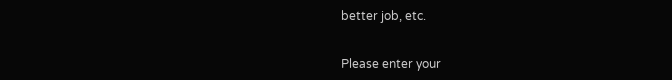better job, etc.


Please enter your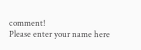comment!
Please enter your name here